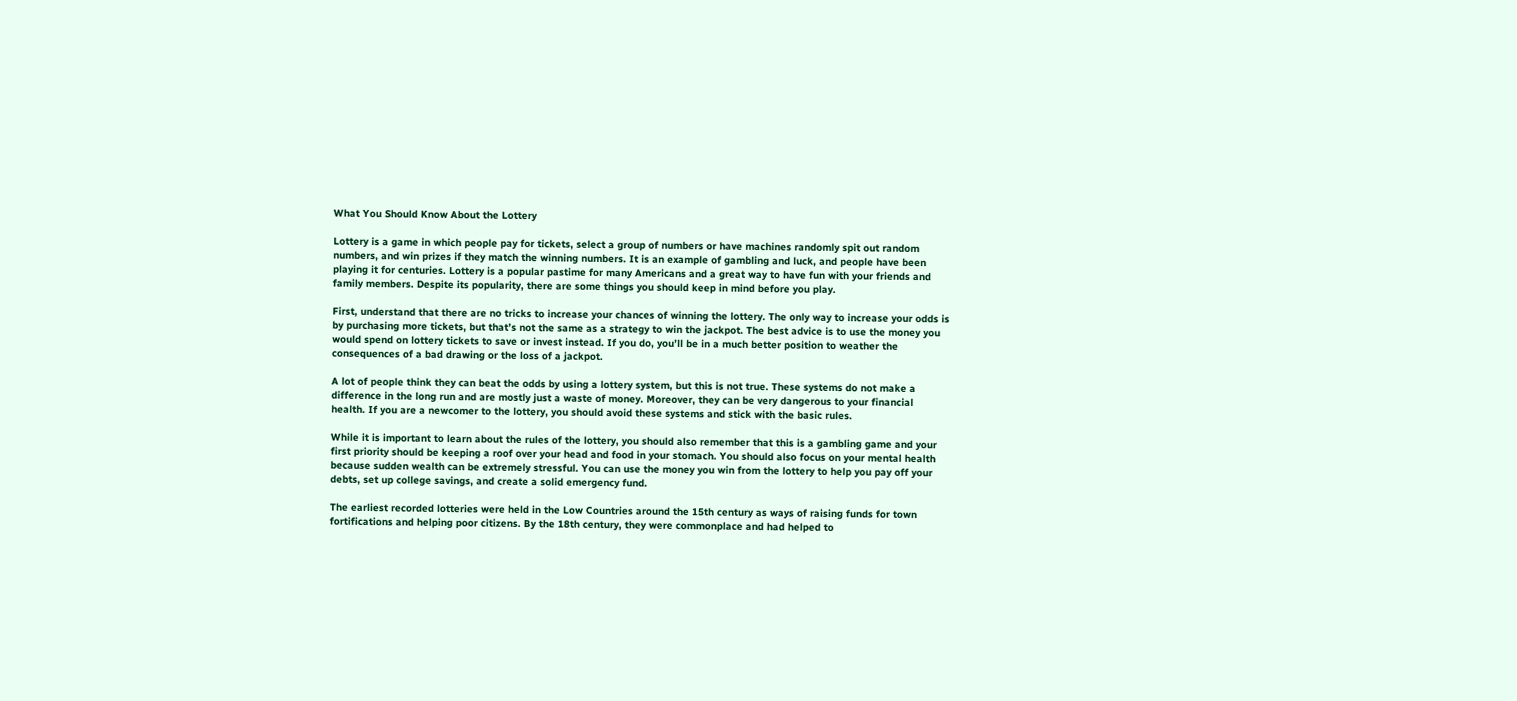What You Should Know About the Lottery

Lottery is a game in which people pay for tickets, select a group of numbers or have machines randomly spit out random numbers, and win prizes if they match the winning numbers. It is an example of gambling and luck, and people have been playing it for centuries. Lottery is a popular pastime for many Americans and a great way to have fun with your friends and family members. Despite its popularity, there are some things you should keep in mind before you play.

First, understand that there are no tricks to increase your chances of winning the lottery. The only way to increase your odds is by purchasing more tickets, but that’s not the same as a strategy to win the jackpot. The best advice is to use the money you would spend on lottery tickets to save or invest instead. If you do, you’ll be in a much better position to weather the consequences of a bad drawing or the loss of a jackpot.

A lot of people think they can beat the odds by using a lottery system, but this is not true. These systems do not make a difference in the long run and are mostly just a waste of money. Moreover, they can be very dangerous to your financial health. If you are a newcomer to the lottery, you should avoid these systems and stick with the basic rules.

While it is important to learn about the rules of the lottery, you should also remember that this is a gambling game and your first priority should be keeping a roof over your head and food in your stomach. You should also focus on your mental health because sudden wealth can be extremely stressful. You can use the money you win from the lottery to help you pay off your debts, set up college savings, and create a solid emergency fund.

The earliest recorded lotteries were held in the Low Countries around the 15th century as ways of raising funds for town fortifications and helping poor citizens. By the 18th century, they were commonplace and had helped to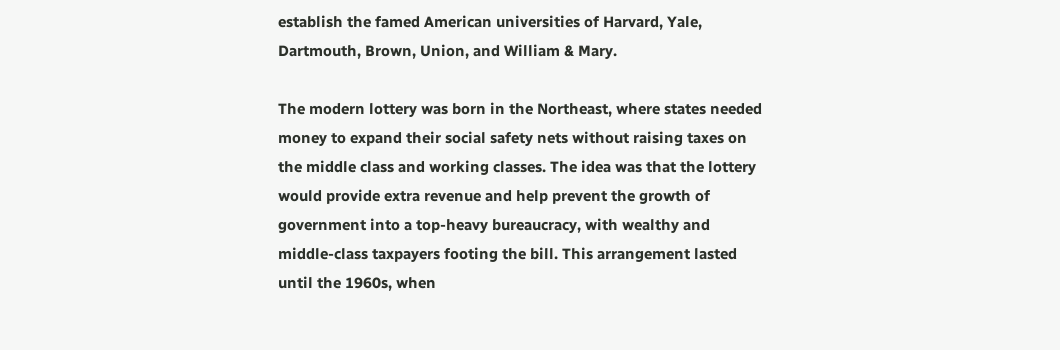establish the famed American universities of Harvard, Yale, Dartmouth, Brown, Union, and William & Mary.

The modern lottery was born in the Northeast, where states needed money to expand their social safety nets without raising taxes on the middle class and working classes. The idea was that the lottery would provide extra revenue and help prevent the growth of government into a top-heavy bureaucracy, with wealthy and middle-class taxpayers footing the bill. This arrangement lasted until the 1960s, when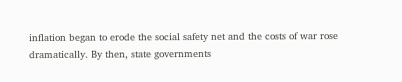inflation began to erode the social safety net and the costs of war rose dramatically. By then, state governments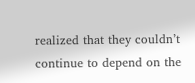realized that they couldn’t continue to depend on the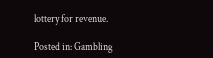lottery for revenue.

Posted in: Gambling